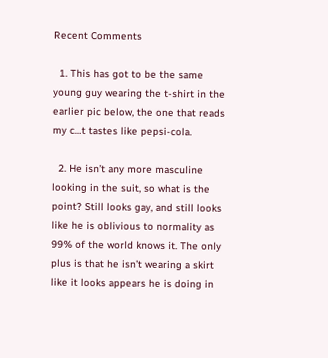Recent Comments

  1. This has got to be the same young guy wearing the t-shirt in the earlier pic below, the one that reads my c…t tastes like pepsi-cola.

  2. He isn’t any more masculine looking in the suit, so what is the point? Still looks gay, and still looks like he is oblivious to normality as 99% of the world knows it. The only plus is that he isn’t wearing a skirt like it looks appears he is doing in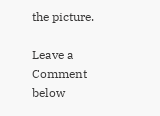the picture.

Leave a Comment below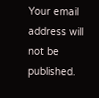Your email address will not be published.